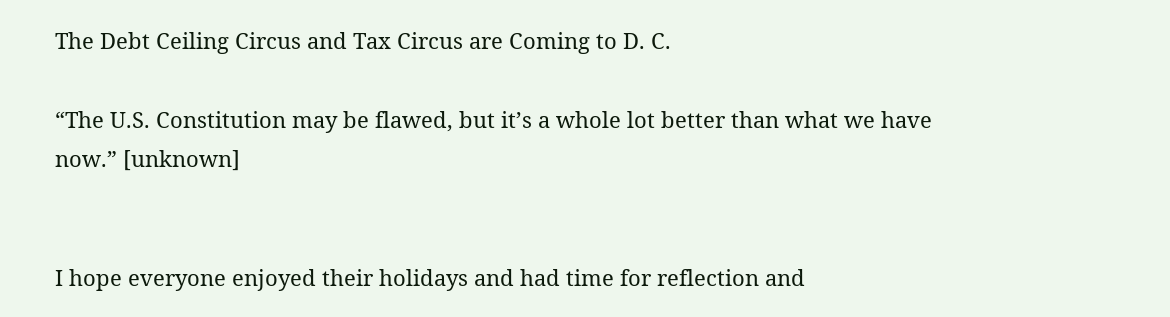The Debt Ceiling Circus and Tax Circus are Coming to D. C.

“The U.S. Constitution may be flawed, but it’s a whole lot better than what we have now.” [unknown]


I hope everyone enjoyed their holidays and had time for reflection and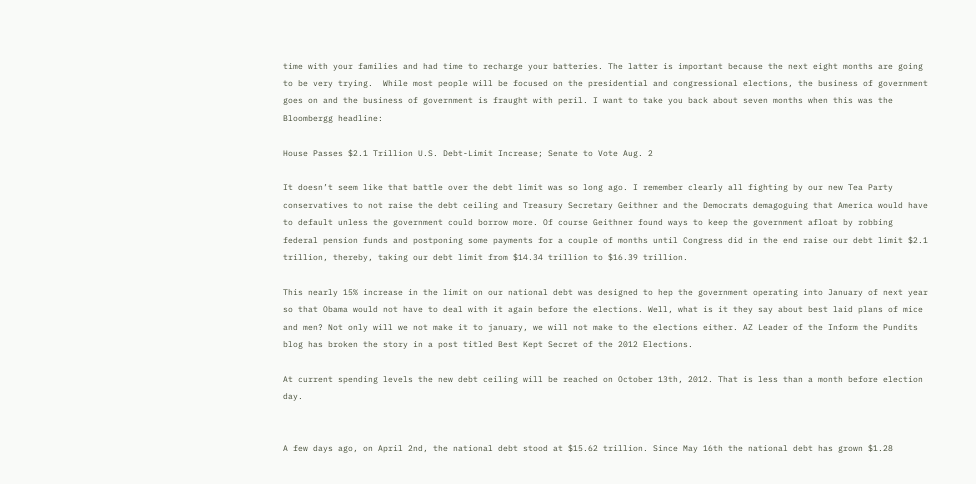time with your families and had time to recharge your batteries. The latter is important because the next eight months are going to be very trying.  While most people will be focused on the presidential and congressional elections, the business of government goes on and the business of government is fraught with peril. I want to take you back about seven months when this was the Bloombergg headline:

House Passes $2.1 Trillion U.S. Debt-Limit Increase; Senate to Vote Aug. 2

It doesn’t seem like that battle over the debt limit was so long ago. I remember clearly all fighting by our new Tea Party conservatives to not raise the debt ceiling and Treasury Secretary Geithner and the Democrats demagoguing that America would have to default unless the government could borrow more. Of course Geithner found ways to keep the government afloat by robbing federal pension funds and postponing some payments for a couple of months until Congress did in the end raise our debt limit $2.1 trillion, thereby, taking our debt limit from $14.34 trillion to $16.39 trillion.

This nearly 15% increase in the limit on our national debt was designed to hep the government operating into January of next year so that Obama would not have to deal with it again before the elections. Well, what is it they say about best laid plans of mice and men? Not only will we not make it to january, we will not make to the elections either. AZ Leader of the Inform the Pundits blog has broken the story in a post titled Best Kept Secret of the 2012 Elections.

At current spending levels the new debt ceiling will be reached on October 13th, 2012. That is less than a month before election day.


A few days ago, on April 2nd, the national debt stood at $15.62 trillion. Since May 16th the national debt has grown $1.28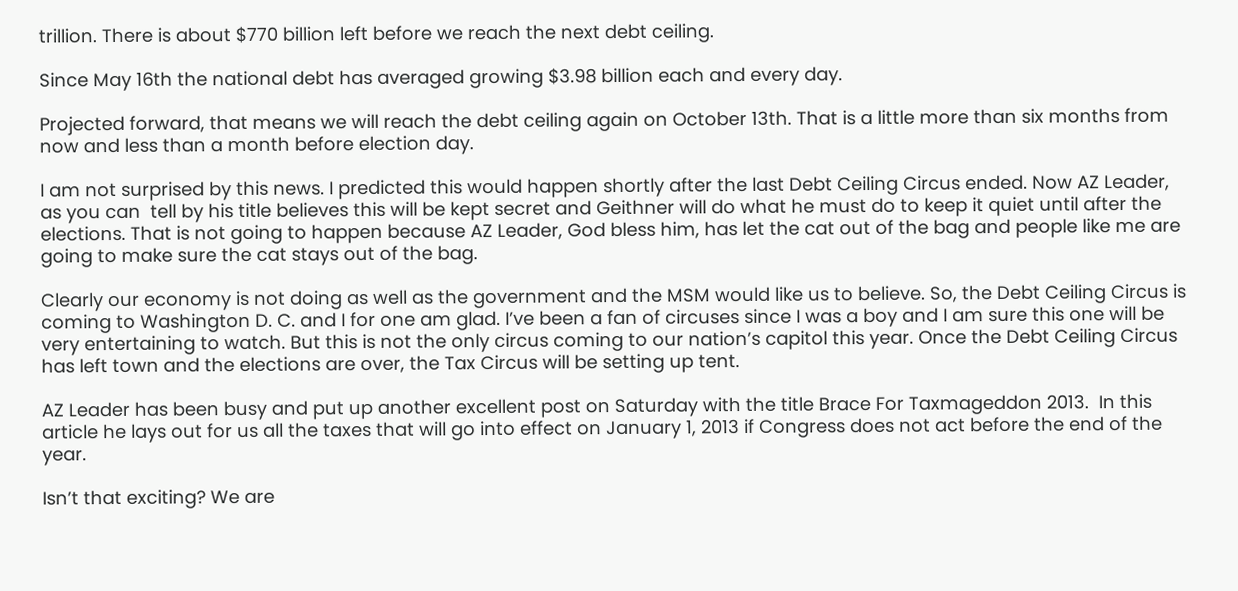trillion. There is about $770 billion left before we reach the next debt ceiling.

Since May 16th the national debt has averaged growing $3.98 billion each and every day.

Projected forward, that means we will reach the debt ceiling again on October 13th. That is a little more than six months from now and less than a month before election day.

I am not surprised by this news. I predicted this would happen shortly after the last Debt Ceiling Circus ended. Now AZ Leader, as you can  tell by his title believes this will be kept secret and Geithner will do what he must do to keep it quiet until after the elections. That is not going to happen because AZ Leader, God bless him, has let the cat out of the bag and people like me are going to make sure the cat stays out of the bag.

Clearly our economy is not doing as well as the government and the MSM would like us to believe. So, the Debt Ceiling Circus is coming to Washington D. C. and I for one am glad. I’ve been a fan of circuses since I was a boy and I am sure this one will be very entertaining to watch. But this is not the only circus coming to our nation’s capitol this year. Once the Debt Ceiling Circus has left town and the elections are over, the Tax Circus will be setting up tent.

AZ Leader has been busy and put up another excellent post on Saturday with the title Brace For Taxmageddon 2013.  In this article he lays out for us all the taxes that will go into effect on January 1, 2013 if Congress does not act before the end of the year.

Isn’t that exciting? We are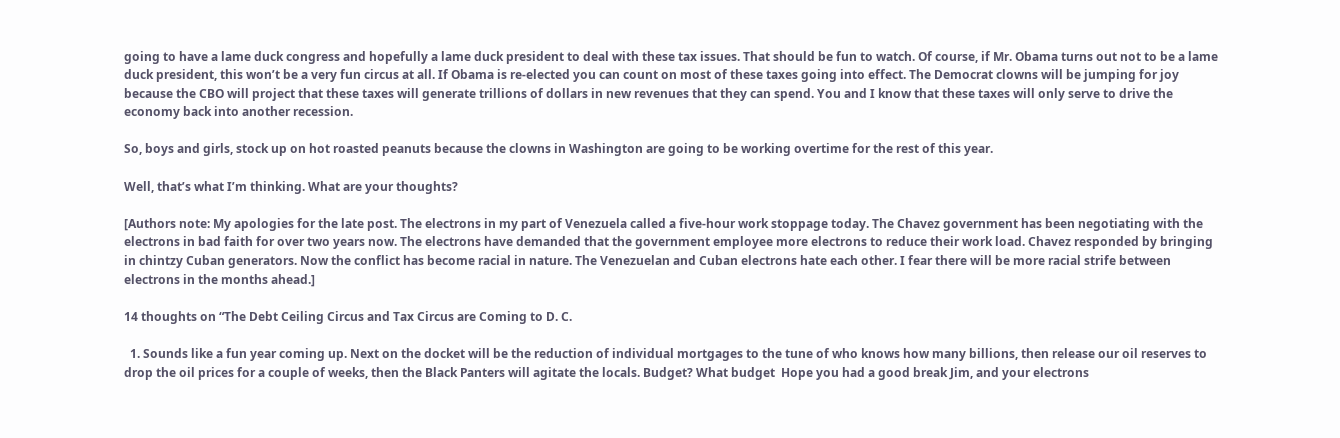going to have a lame duck congress and hopefully a lame duck president to deal with these tax issues. That should be fun to watch. Of course, if Mr. Obama turns out not to be a lame duck president, this won’t be a very fun circus at all. If Obama is re-elected you can count on most of these taxes going into effect. The Democrat clowns will be jumping for joy because the CBO will project that these taxes will generate trillions of dollars in new revenues that they can spend. You and I know that these taxes will only serve to drive the economy back into another recession.

So, boys and girls, stock up on hot roasted peanuts because the clowns in Washington are going to be working overtime for the rest of this year.

Well, that’s what I’m thinking. What are your thoughts?

[Authors note: My apologies for the late post. The electrons in my part of Venezuela called a five-hour work stoppage today. The Chavez government has been negotiating with the electrons in bad faith for over two years now. The electrons have demanded that the government employee more electrons to reduce their work load. Chavez responded by bringing in chintzy Cuban generators. Now the conflict has become racial in nature. The Venezuelan and Cuban electrons hate each other. I fear there will be more racial strife between electrons in the months ahead.]

14 thoughts on “The Debt Ceiling Circus and Tax Circus are Coming to D. C.

  1. Sounds like a fun year coming up. Next on the docket will be the reduction of individual mortgages to the tune of who knows how many billions, then release our oil reserves to drop the oil prices for a couple of weeks, then the Black Panters will agitate the locals. Budget? What budget  Hope you had a good break Jim, and your electrons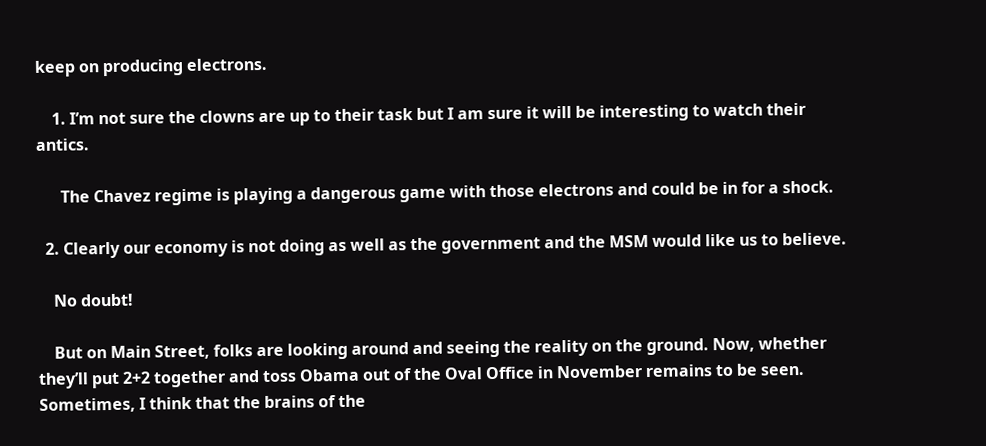keep on producing electrons.

    1. I’m not sure the clowns are up to their task but I am sure it will be interesting to watch their antics.

      The Chavez regime is playing a dangerous game with those electrons and could be in for a shock.

  2. Clearly our economy is not doing as well as the government and the MSM would like us to believe.

    No doubt!

    But on Main Street, folks are looking around and seeing the reality on the ground. Now, whether they’ll put 2+2 together and toss Obama out of the Oval Office in November remains to be seen. Sometimes, I think that the brains of the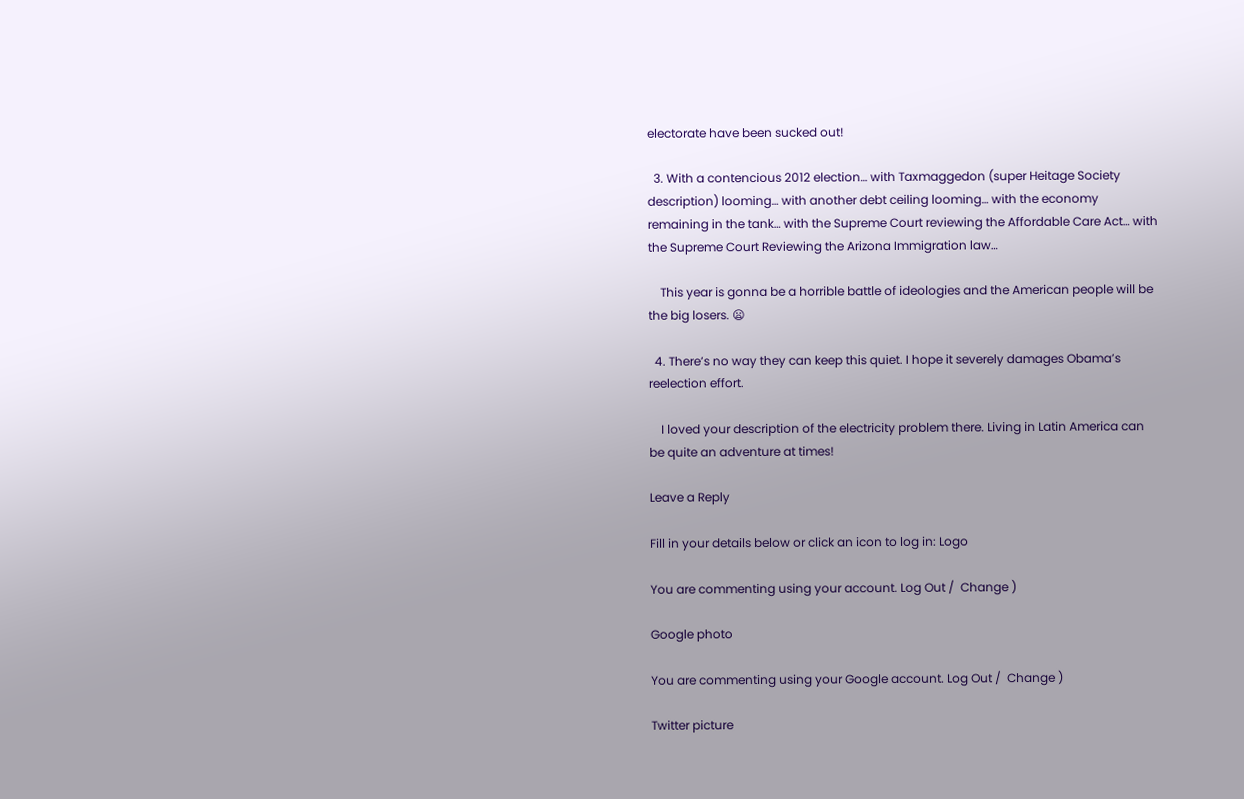electorate have been sucked out!

  3. With a contencious 2012 election… with Taxmaggedon (super Heitage Society description) looming… with another debt ceiling looming… with the economy remaining in the tank… with the Supreme Court reviewing the Affordable Care Act… with the Supreme Court Reviewing the Arizona Immigration law…

    This year is gonna be a horrible battle of ideologies and the American people will be the big losers. 😦

  4. There’s no way they can keep this quiet. I hope it severely damages Obama’s reelection effort.

    I loved your description of the electricity problem there. Living in Latin America can be quite an adventure at times!

Leave a Reply

Fill in your details below or click an icon to log in: Logo

You are commenting using your account. Log Out /  Change )

Google photo

You are commenting using your Google account. Log Out /  Change )

Twitter picture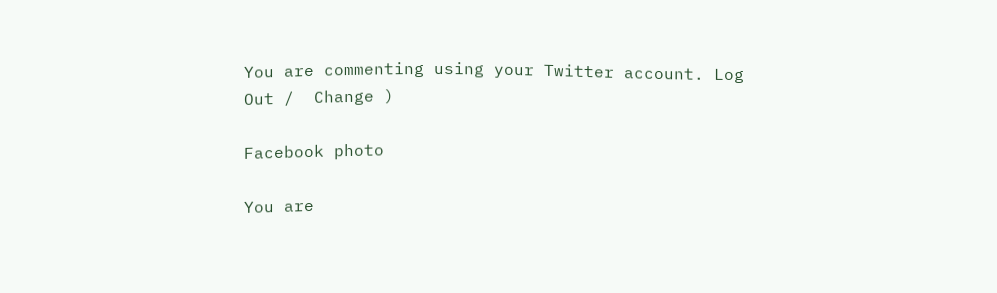You are commenting using your Twitter account. Log Out /  Change )

Facebook photo

You are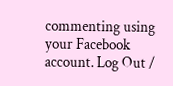commenting using your Facebook account. Log Out /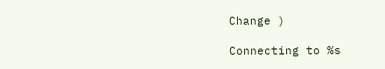Change )

Connecting to %s